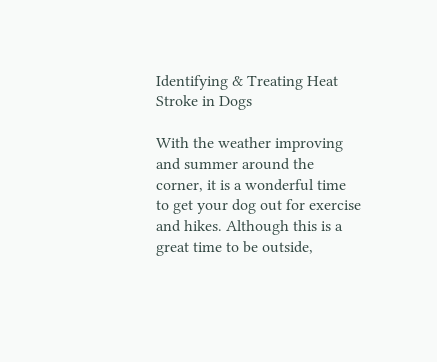Identifying & Treating Heat Stroke in Dogs

With the weather improving and summer around the corner, it is a wonderful time to get your dog out for exercise and hikes. Although this is a great time to be outside,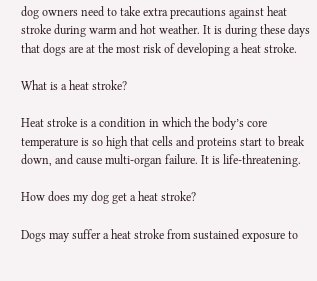dog owners need to take extra precautions against heat stroke during warm and hot weather. It is during these days that dogs are at the most risk of developing a heat stroke.

What is a heat stroke?

Heat stroke is a condition in which the body’s core temperature is so high that cells and proteins start to break down, and cause multi-organ failure. It is life-threatening.

How does my dog get a heat stroke?

Dogs may suffer a heat stroke from sustained exposure to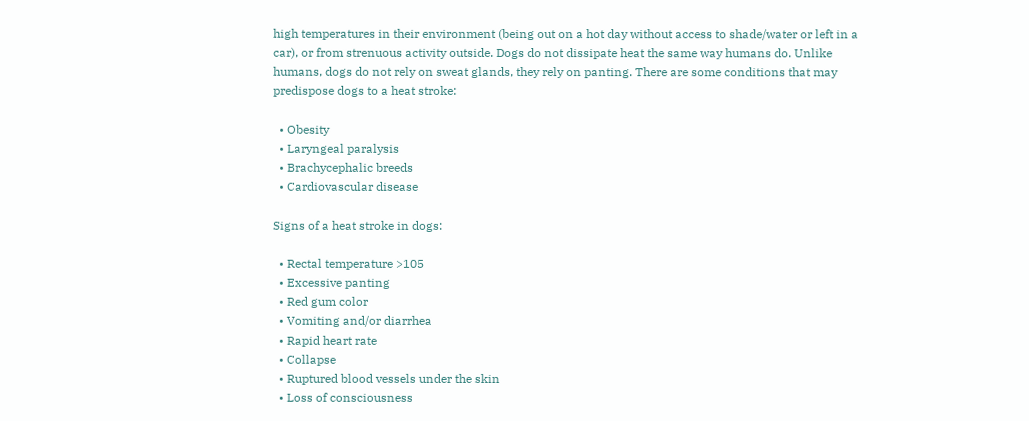high temperatures in their environment (being out on a hot day without access to shade/water or left in a car), or from strenuous activity outside. Dogs do not dissipate heat the same way humans do. Unlike humans, dogs do not rely on sweat glands, they rely on panting. There are some conditions that may predispose dogs to a heat stroke:

  • Obesity
  • Laryngeal paralysis
  • Brachycephalic breeds
  • Cardiovascular disease

Signs of a heat stroke in dogs:

  • Rectal temperature >105
  • Excessive panting
  • Red gum color
  • Vomiting and/or diarrhea
  • Rapid heart rate
  • Collapse
  • Ruptured blood vessels under the skin
  • Loss of consciousness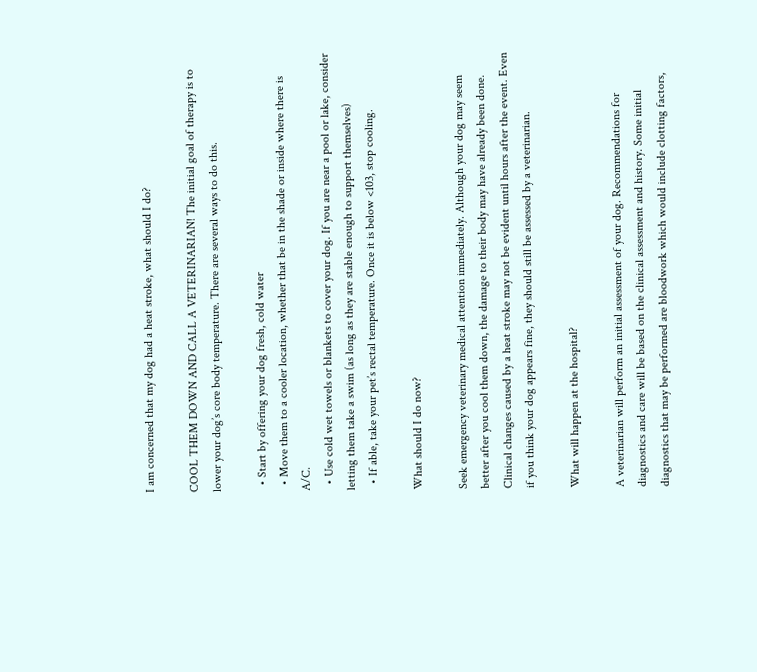I am concerned that my dog had a heat stroke, what should I do?

COOL THEM DOWN AND CALL A VETERINARIAN! The initial goal of therapy is to lower your dog’s core body temperature. There are several ways to do this.

  • Start by offering your dog fresh, cold water
  • Move them to a cooler location, whether that be in the shade or inside where there is A/C.
  • Use cold wet towels or blankets to cover your dog. If you are near a pool or lake, consider letting them take a swim (as long as they are stable enough to support themselves)
  • If able, take your pet’s rectal temperature. Once it is below <103, stop cooling.

What should I do now?

Seek emergency veterinary medical attention immediately. Although your dog may seem better after you cool them down, the damage to their body may have already been done. Clinical changes caused by a heat stroke may not be evident until hours after the event. Even if you think your dog appears fine, they should still be assessed by a veterinarian.

What will happen at the hospital?

A veterinarian will perform an initial assessment of your dog. Recommendations for diagnostics and care will be based on the clinical assessment and history. Some initial diagnostics that may be performed are bloodwork which would include clotting factors,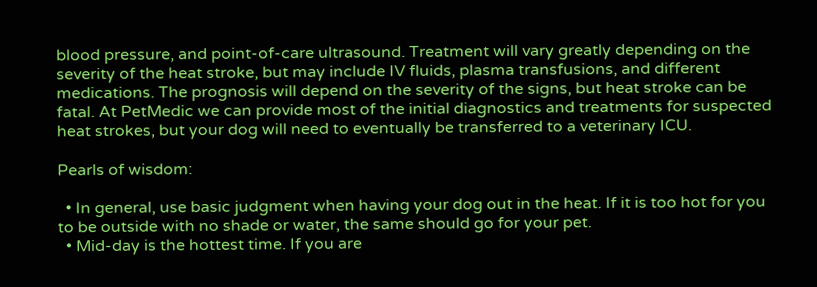blood pressure, and point-of-care ultrasound. Treatment will vary greatly depending on the severity of the heat stroke, but may include IV fluids, plasma transfusions, and different medications. The prognosis will depend on the severity of the signs, but heat stroke can be fatal. At PetMedic we can provide most of the initial diagnostics and treatments for suspected heat strokes, but your dog will need to eventually be transferred to a veterinary ICU.

Pearls of wisdom:

  • In general, use basic judgment when having your dog out in the heat. If it is too hot for you to be outside with no shade or water, the same should go for your pet.
  • Mid-day is the hottest time. If you are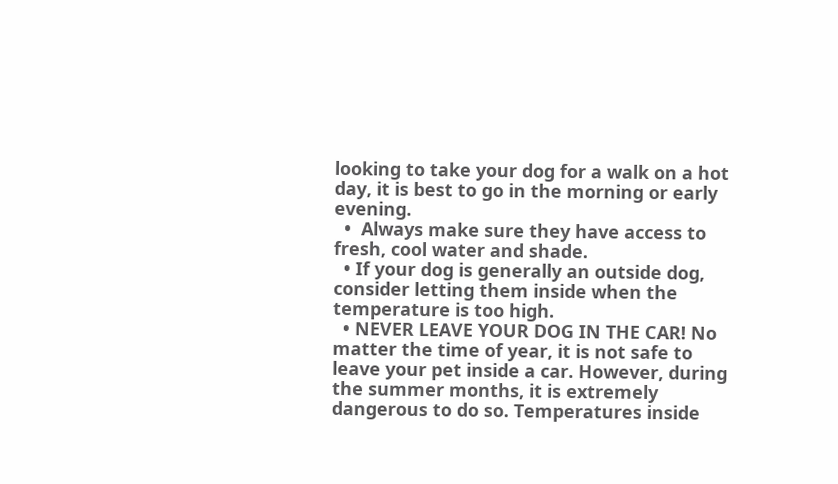looking to take your dog for a walk on a hot day, it is best to go in the morning or early evening.
  •  Always make sure they have access to fresh, cool water and shade.
  • If your dog is generally an outside dog, consider letting them inside when the temperature is too high.
  • NEVER LEAVE YOUR DOG IN THE CAR! No matter the time of year, it is not safe to leave your pet inside a car. However, during the summer months, it is extremely dangerous to do so. Temperatures inside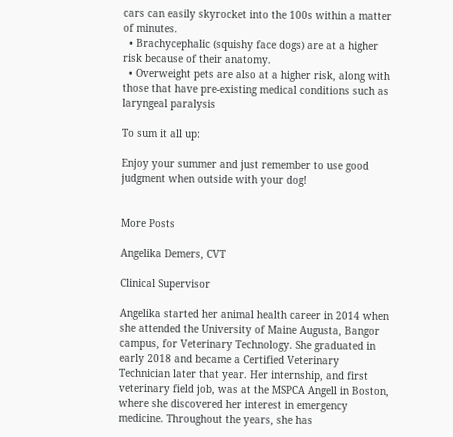cars can easily skyrocket into the 100s within a matter of minutes.
  • Brachycephalic (squishy face dogs) are at a higher risk because of their anatomy.
  • Overweight pets are also at a higher risk, along with those that have pre-existing medical conditions such as laryngeal paralysis

To sum it all up:

Enjoy your summer and just remember to use good judgment when outside with your dog!


More Posts

Angelika Demers, CVT

Clinical Supervisor

Angelika started her animal health career in 2014 when she attended the University of Maine Augusta, Bangor campus, for Veterinary Technology. She graduated in early 2018 and became a Certified Veterinary Technician later that year. Her internship, and first veterinary field job, was at the MSPCA Angell in Boston, where she discovered her interest in emergency medicine. Throughout the years, she has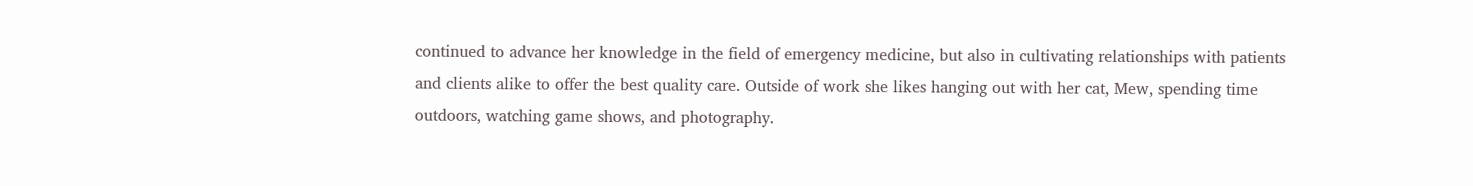continued to advance her knowledge in the field of emergency medicine, but also in cultivating relationships with patients and clients alike to offer the best quality care. Outside of work she likes hanging out with her cat, Mew, spending time outdoors, watching game shows, and photography.